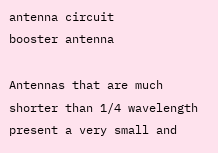antenna circuit
booster antenna

Antennas that are much shorter than 1/4 wavelength present a very small and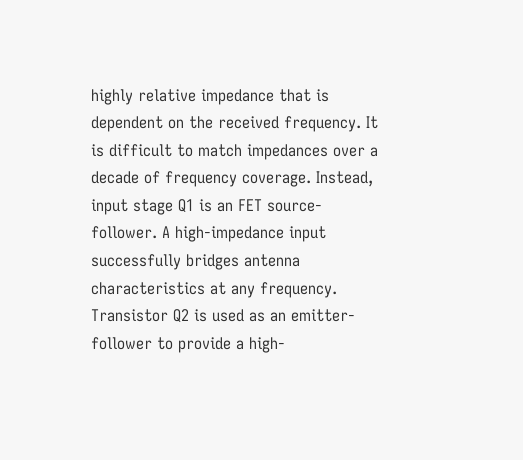highly relative impedance that is dependent on the received frequency. It is difficult to match impedances over a decade of frequency coverage. Instead, input stage Q1 is an FET source-follower. A high-impedance input successfully bridges antenna characteristics at any frequency.
Transistor Q2 is used as an emitter-follower to provide a high-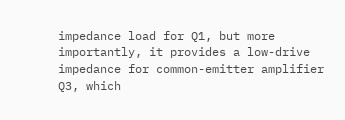impedance load for Q1, but more importantly, it provides a low-drive impedance for common-emitter amplifier Q3, which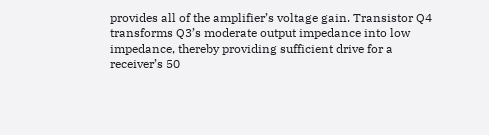provides all of the amplifier’s voltage gain. Transistor Q4 transforms Q3’s moderate output impedance into low impedance, thereby providing sufficient drive for a receiver’s 50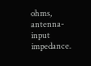ohms, antenna-input impedance.